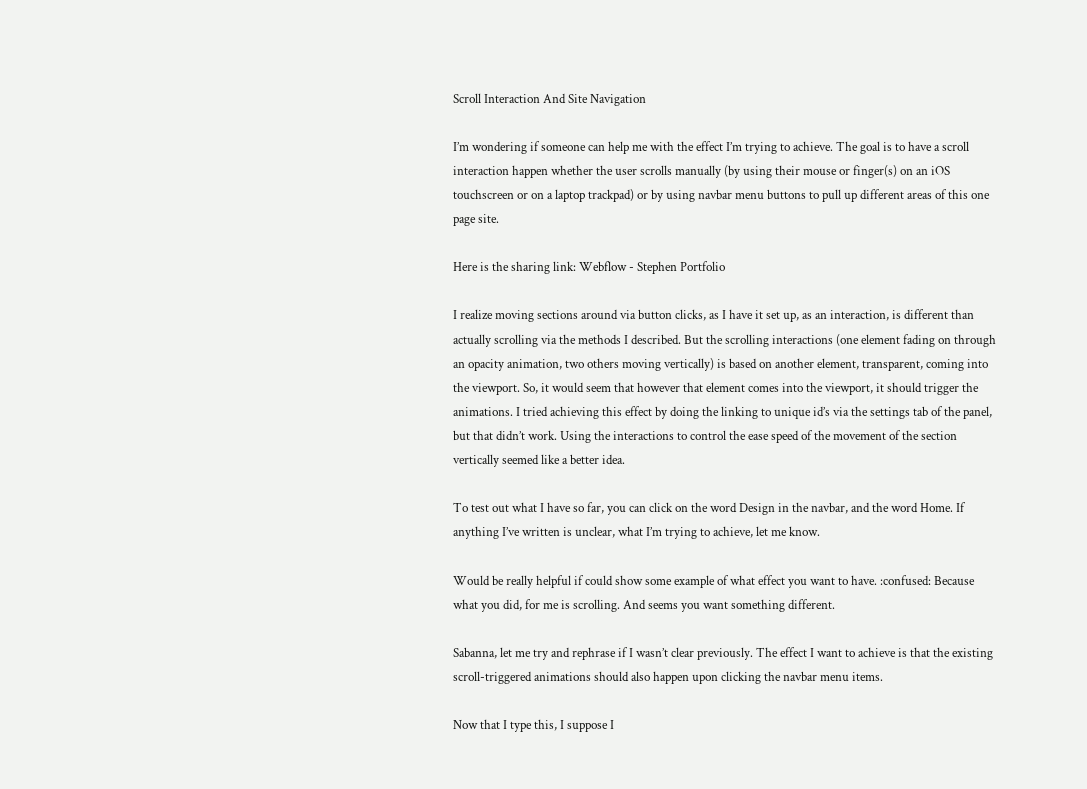Scroll Interaction And Site Navigation

I’m wondering if someone can help me with the effect I’m trying to achieve. The goal is to have a scroll interaction happen whether the user scrolls manually (by using their mouse or finger(s) on an iOS touchscreen or on a laptop trackpad) or by using navbar menu buttons to pull up different areas of this one page site.

Here is the sharing link: Webflow - Stephen Portfolio

I realize moving sections around via button clicks, as I have it set up, as an interaction, is different than actually scrolling via the methods I described. But the scrolling interactions (one element fading on through an opacity animation, two others moving vertically) is based on another element, transparent, coming into the viewport. So, it would seem that however that element comes into the viewport, it should trigger the animations. I tried achieving this effect by doing the linking to unique id’s via the settings tab of the panel, but that didn’t work. Using the interactions to control the ease speed of the movement of the section vertically seemed like a better idea.

To test out what I have so far, you can click on the word Design in the navbar, and the word Home. If anything I’ve written is unclear, what I’m trying to achieve, let me know.

Would be really helpful if could show some example of what effect you want to have. :confused: Because what you did, for me is scrolling. And seems you want something different.

Sabanna, let me try and rephrase if I wasn’t clear previously. The effect I want to achieve is that the existing scroll-triggered animations should also happen upon clicking the navbar menu items.

Now that I type this, I suppose I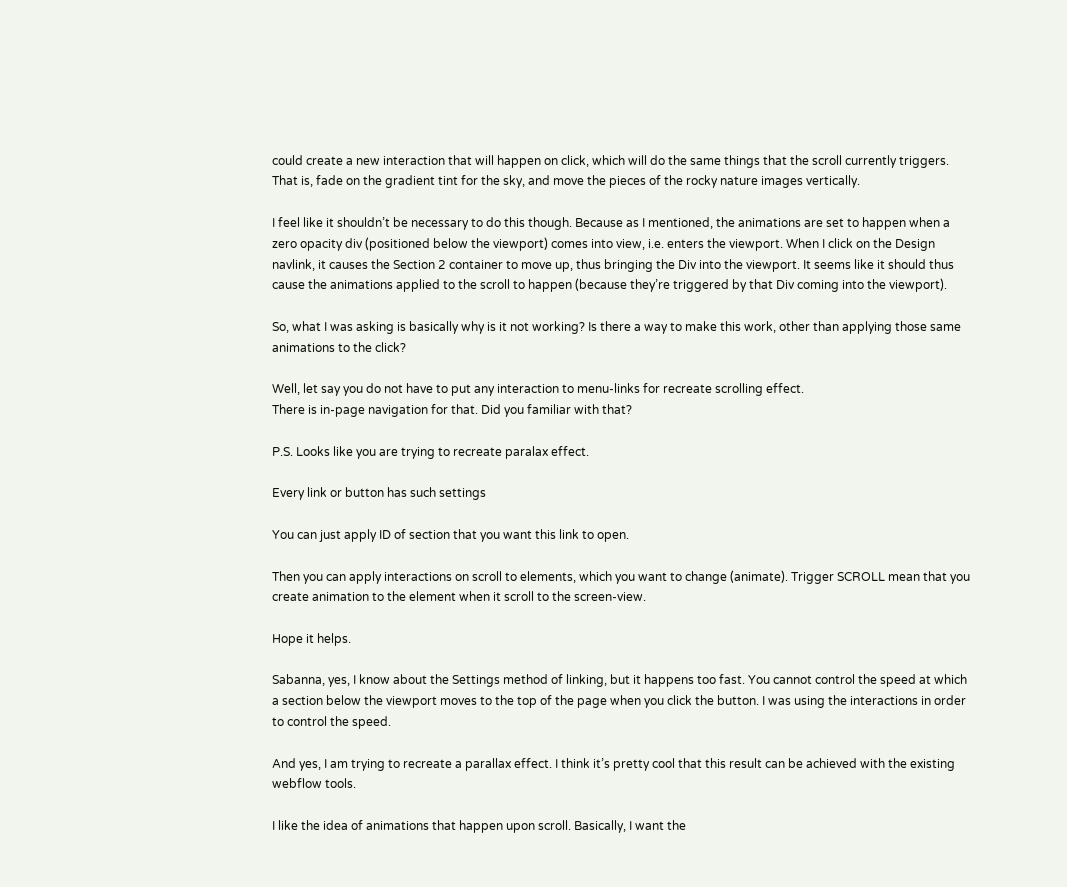could create a new interaction that will happen on click, which will do the same things that the scroll currently triggers. That is, fade on the gradient tint for the sky, and move the pieces of the rocky nature images vertically.

I feel like it shouldn’t be necessary to do this though. Because as I mentioned, the animations are set to happen when a zero opacity div (positioned below the viewport) comes into view, i.e. enters the viewport. When I click on the Design navlink, it causes the Section 2 container to move up, thus bringing the Div into the viewport. It seems like it should thus cause the animations applied to the scroll to happen (because they’re triggered by that Div coming into the viewport).

So, what I was asking is basically why is it not working? Is there a way to make this work, other than applying those same animations to the click?

Well, let say you do not have to put any interaction to menu-links for recreate scrolling effect.
There is in-page navigation for that. Did you familiar with that?

P.S. Looks like you are trying to recreate paralax effect.

Every link or button has such settings

You can just apply ID of section that you want this link to open.

Then you can apply interactions on scroll to elements, which you want to change (animate). Trigger SCROLL mean that you create animation to the element when it scroll to the screen-view.

Hope it helps.

Sabanna, yes, I know about the Settings method of linking, but it happens too fast. You cannot control the speed at which a section below the viewport moves to the top of the page when you click the button. I was using the interactions in order to control the speed.

And yes, I am trying to recreate a parallax effect. I think it’s pretty cool that this result can be achieved with the existing webflow tools.

I like the idea of animations that happen upon scroll. Basically, I want the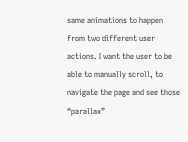same animations to happen from two different user actions. I want the user to be able to manually scroll, to navigate the page and see those “parallax”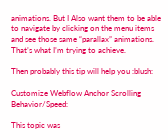animations. But I Also want them to be able to navigate by clicking on the menu items and see those same “parallax” animations. That’s what I’m trying to achieve.

Then probably this tip will help you :blush:

Customize Webflow Anchor Scrolling Behavior/Speed:

This topic was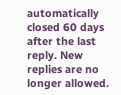automatically closed 60 days after the last reply. New replies are no longer allowed.